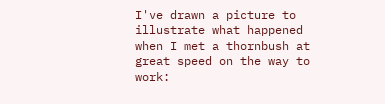I've drawn a picture to illustrate what happened when I met a thornbush at great speed on the way to work: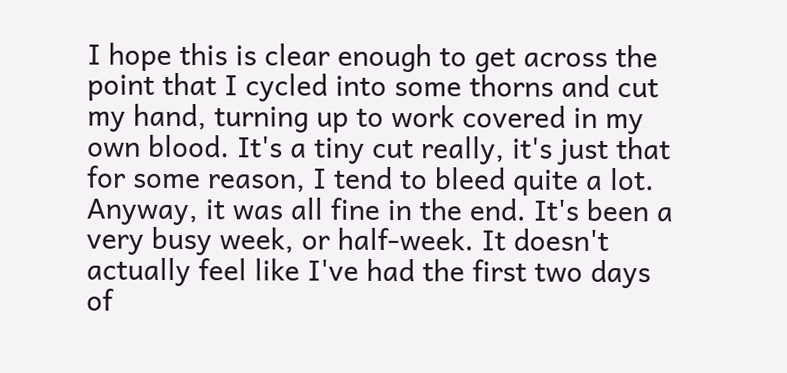I hope this is clear enough to get across the point that I cycled into some thorns and cut my hand, turning up to work covered in my own blood. It's a tiny cut really, it's just that for some reason, I tend to bleed quite a lot. Anyway, it was all fine in the end. It's been a very busy week, or half-week. It doesn't actually feel like I've had the first two days of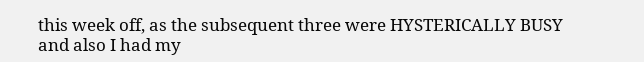this week off, as the subsequent three were HYSTERICALLY BUSY and also I had my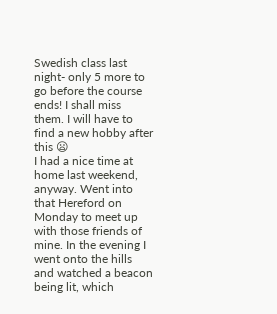Swedish class last night- only 5 more to go before the course ends! I shall miss them. I will have to find a new hobby after this 😦
I had a nice time at home last weekend, anyway. Went into that Hereford on Monday to meet up with those friends of mine. In the evening I went onto the hills and watched a beacon being lit, which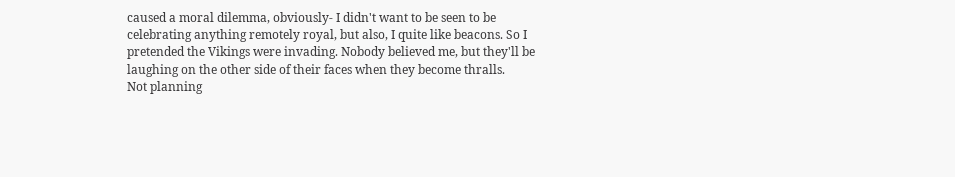caused a moral dilemma, obviously- I didn't want to be seen to be celebrating anything remotely royal, but also, I quite like beacons. So I pretended the Vikings were invading. Nobody believed me, but they'll be laughing on the other side of their faces when they become thralls.
Not planning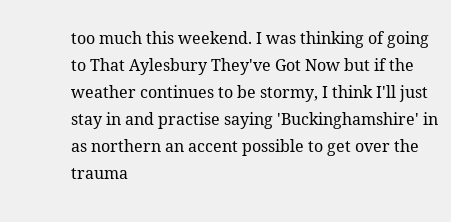too much this weekend. I was thinking of going to That Aylesbury They've Got Now but if the weather continues to be stormy, I think I'll just stay in and practise saying 'Buckinghamshire' in as northern an accent possible to get over the trauma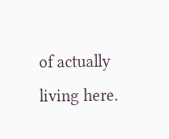of actually living here.